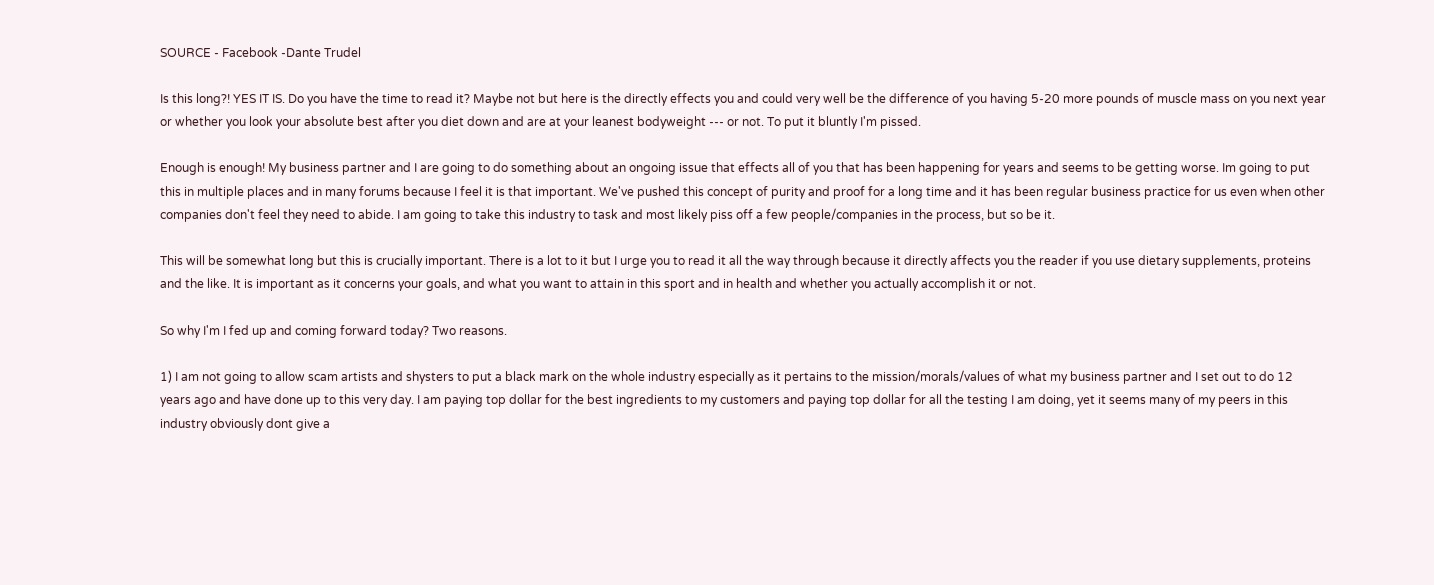SOURCE - Facebook -Dante Trudel

Is this long?! YES IT IS. Do you have the time to read it? Maybe not but here is the directly effects you and could very well be the difference of you having 5-20 more pounds of muscle mass on you next year or whether you look your absolute best after you diet down and are at your leanest bodyweight --- or not. To put it bluntly I'm pissed.

Enough is enough! My business partner and I are going to do something about an ongoing issue that effects all of you that has been happening for years and seems to be getting worse. Im going to put this in multiple places and in many forums because I feel it is that important. We've pushed this concept of purity and proof for a long time and it has been regular business practice for us even when other companies don't feel they need to abide. I am going to take this industry to task and most likely piss off a few people/companies in the process, but so be it.

This will be somewhat long but this is crucially important. There is a lot to it but I urge you to read it all the way through because it directly affects you the reader if you use dietary supplements, proteins and the like. It is important as it concerns your goals, and what you want to attain in this sport and in health and whether you actually accomplish it or not.

So why I'm I fed up and coming forward today? Two reasons.

1) I am not going to allow scam artists and shysters to put a black mark on the whole industry especially as it pertains to the mission/morals/values of what my business partner and I set out to do 12 years ago and have done up to this very day. I am paying top dollar for the best ingredients to my customers and paying top dollar for all the testing I am doing, yet it seems many of my peers in this industry obviously dont give a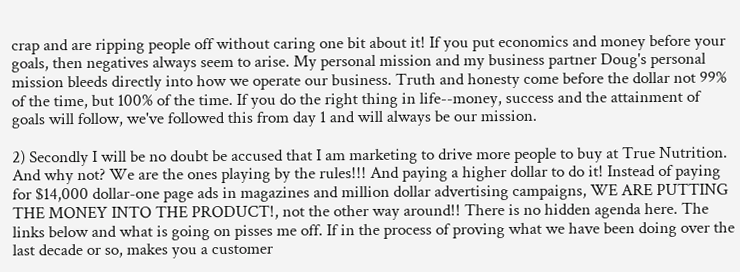crap and are ripping people off without caring one bit about it! If you put economics and money before your goals, then negatives always seem to arise. My personal mission and my business partner Doug's personal mission bleeds directly into how we operate our business. Truth and honesty come before the dollar not 99% of the time, but 100% of the time. If you do the right thing in life--money, success and the attainment of goals will follow, we've followed this from day 1 and will always be our mission.

2) Secondly I will be no doubt be accused that I am marketing to drive more people to buy at True Nutrition. And why not? We are the ones playing by the rules!!! And paying a higher dollar to do it! Instead of paying for $14,000 dollar-one page ads in magazines and million dollar advertising campaigns, WE ARE PUTTING THE MONEY INTO THE PRODUCT!, not the other way around!! There is no hidden agenda here. The links below and what is going on pisses me off. If in the process of proving what we have been doing over the last decade or so, makes you a customer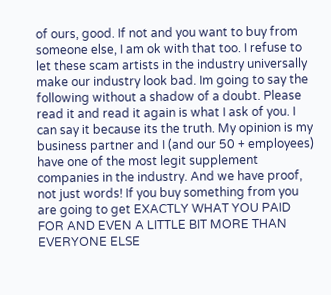of ours, good. If not and you want to buy from someone else, I am ok with that too. I refuse to let these scam artists in the industry universally make our industry look bad. Im going to say the following without a shadow of a doubt. Please read it and read it again is what I ask of you. I can say it because its the truth. My opinion is my business partner and I (and our 50 + employees) have one of the most legit supplement companies in the industry. And we have proof, not just words! If you buy something from you are going to get EXACTLY WHAT YOU PAID FOR AND EVEN A LITTLE BIT MORE THAN EVERYONE ELSE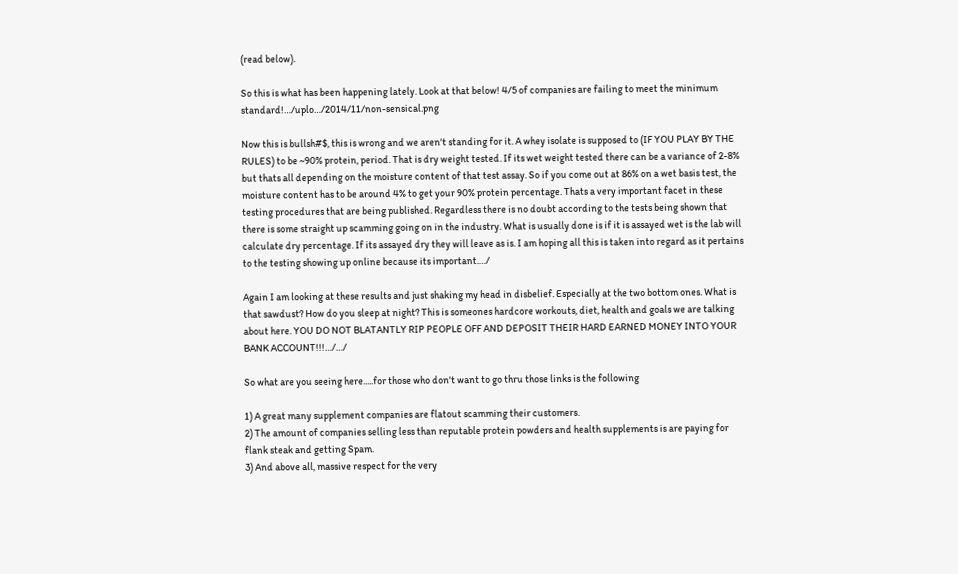(read below).

So this is what has been happening lately. Look at that below! 4/5 of companies are failing to meet the minimum standard!…/uplo…/2014/11/non-sensical.png

Now this is bullsh#$, this is wrong and we aren't standing for it. A whey isolate is supposed to (IF YOU PLAY BY THE RULES) to be ~90% protein, period. That is dry weight tested. If its wet weight tested there can be a variance of 2-8% but thats all depending on the moisture content of that test assay. So if you come out at 86% on a wet basis test, the moisture content has to be around 4% to get your 90% protein percentage. Thats a very important facet in these testing procedures that are being published. Regardless there is no doubt according to the tests being shown that there is some straight up scamming going on in the industry. What is usually done is if it is assayed wet is the lab will calculate dry percentage. If its assayed dry they will leave as is. I am hoping all this is taken into regard as it pertains to the testing showing up online because its important.…/

Again I am looking at these results and just shaking my head in disbelief. Especially at the two bottom ones. What is that sawdust? How do you sleep at night? This is someones hardcore workouts, diet, health and goals we are talking about here. YOU DO NOT BLATANTLY RIP PEOPLE OFF AND DEPOSIT THEIR HARD EARNED MONEY INTO YOUR BANK ACCOUNT!!!…/…/

So what are you seeing here.....for those who don't want to go thru those links is the following

1) A great many supplement companies are flatout scamming their customers.
2) The amount of companies selling less than reputable protein powders and health supplements is are paying for flank steak and getting Spam.
3) And above all, massive respect for the very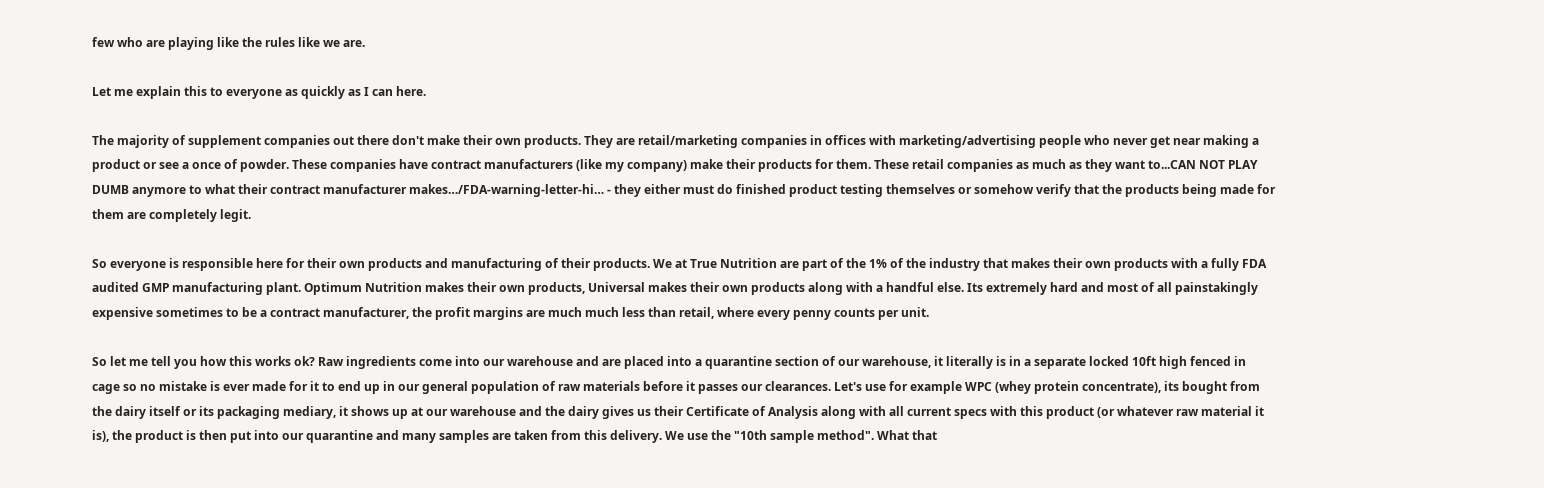few who are playing like the rules like we are.

Let me explain this to everyone as quickly as I can here.

The majority of supplement companies out there don't make their own products. They are retail/marketing companies in offices with marketing/advertising people who never get near making a product or see a once of powder. These companies have contract manufacturers (like my company) make their products for them. These retail companies as much as they want to...CAN NOT PLAY DUMB anymore to what their contract manufacturer makes…/FDA-warning-letter-hi… - they either must do finished product testing themselves or somehow verify that the products being made for them are completely legit.

So everyone is responsible here for their own products and manufacturing of their products. We at True Nutrition are part of the 1% of the industry that makes their own products with a fully FDA audited GMP manufacturing plant. Optimum Nutrition makes their own products, Universal makes their own products along with a handful else. Its extremely hard and most of all painstakingly expensive sometimes to be a contract manufacturer, the profit margins are much much less than retail, where every penny counts per unit.

So let me tell you how this works ok? Raw ingredients come into our warehouse and are placed into a quarantine section of our warehouse, it literally is in a separate locked 10ft high fenced in cage so no mistake is ever made for it to end up in our general population of raw materials before it passes our clearances. Let's use for example WPC (whey protein concentrate), its bought from the dairy itself or its packaging mediary, it shows up at our warehouse and the dairy gives us their Certificate of Analysis along with all current specs with this product (or whatever raw material it is), the product is then put into our quarantine and many samples are taken from this delivery. We use the "10th sample method". What that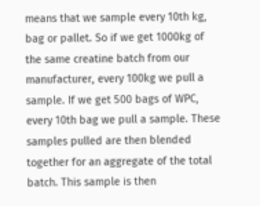means that we sample every 10th kg, bag or pallet. So if we get 1000kg of the same creatine batch from our manufacturer, every 100kg we pull a sample. If we get 500 bags of WPC, every 10th bag we pull a sample. These samples pulled are then blended together for an aggregate of the total batch. This sample is then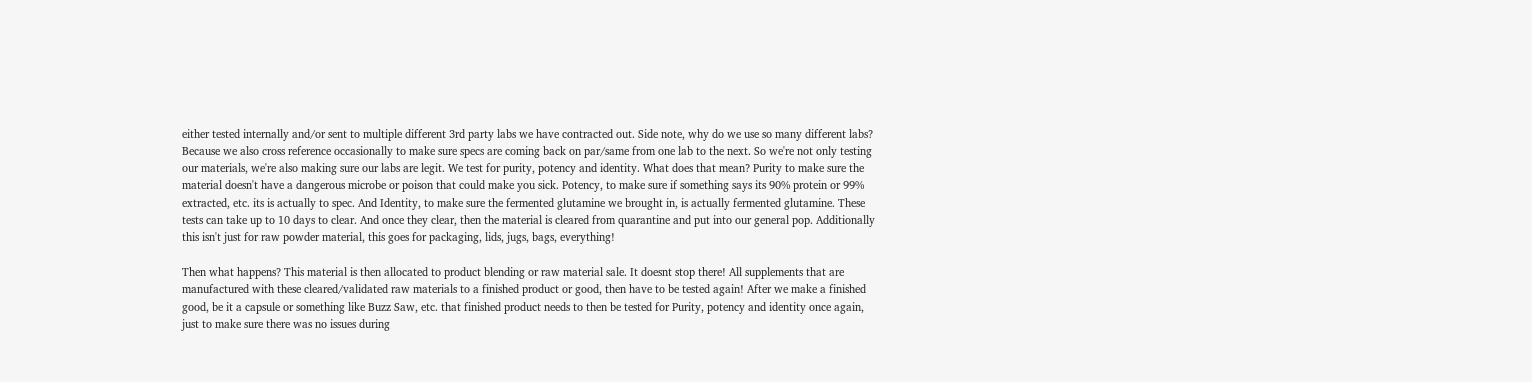either tested internally and/or sent to multiple different 3rd party labs we have contracted out. Side note, why do we use so many different labs? Because we also cross reference occasionally to make sure specs are coming back on par/same from one lab to the next. So we're not only testing our materials, we're also making sure our labs are legit. We test for purity, potency and identity. What does that mean? Purity to make sure the material doesn't have a dangerous microbe or poison that could make you sick. Potency, to make sure if something says its 90% protein or 99% extracted, etc. its is actually to spec. And Identity, to make sure the fermented glutamine we brought in, is actually fermented glutamine. These tests can take up to 10 days to clear. And once they clear, then the material is cleared from quarantine and put into our general pop. Additionally this isn't just for raw powder material, this goes for packaging, lids, jugs, bags, everything!

Then what happens? This material is then allocated to product blending or raw material sale. It doesnt stop there! All supplements that are manufactured with these cleared/validated raw materials to a finished product or good, then have to be tested again! After we make a finished good, be it a capsule or something like Buzz Saw, etc. that finished product needs to then be tested for Purity, potency and identity once again, just to make sure there was no issues during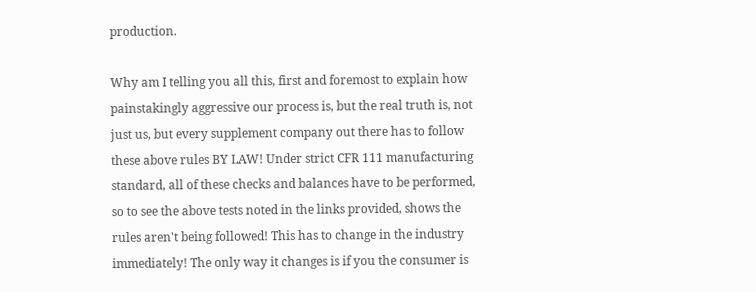production.

Why am I telling you all this, first and foremost to explain how painstakingly aggressive our process is, but the real truth is, not just us, but every supplement company out there has to follow these above rules BY LAW! Under strict CFR 111 manufacturing standard, all of these checks and balances have to be performed, so to see the above tests noted in the links provided, shows the rules aren't being followed! This has to change in the industry immediately! The only way it changes is if you the consumer is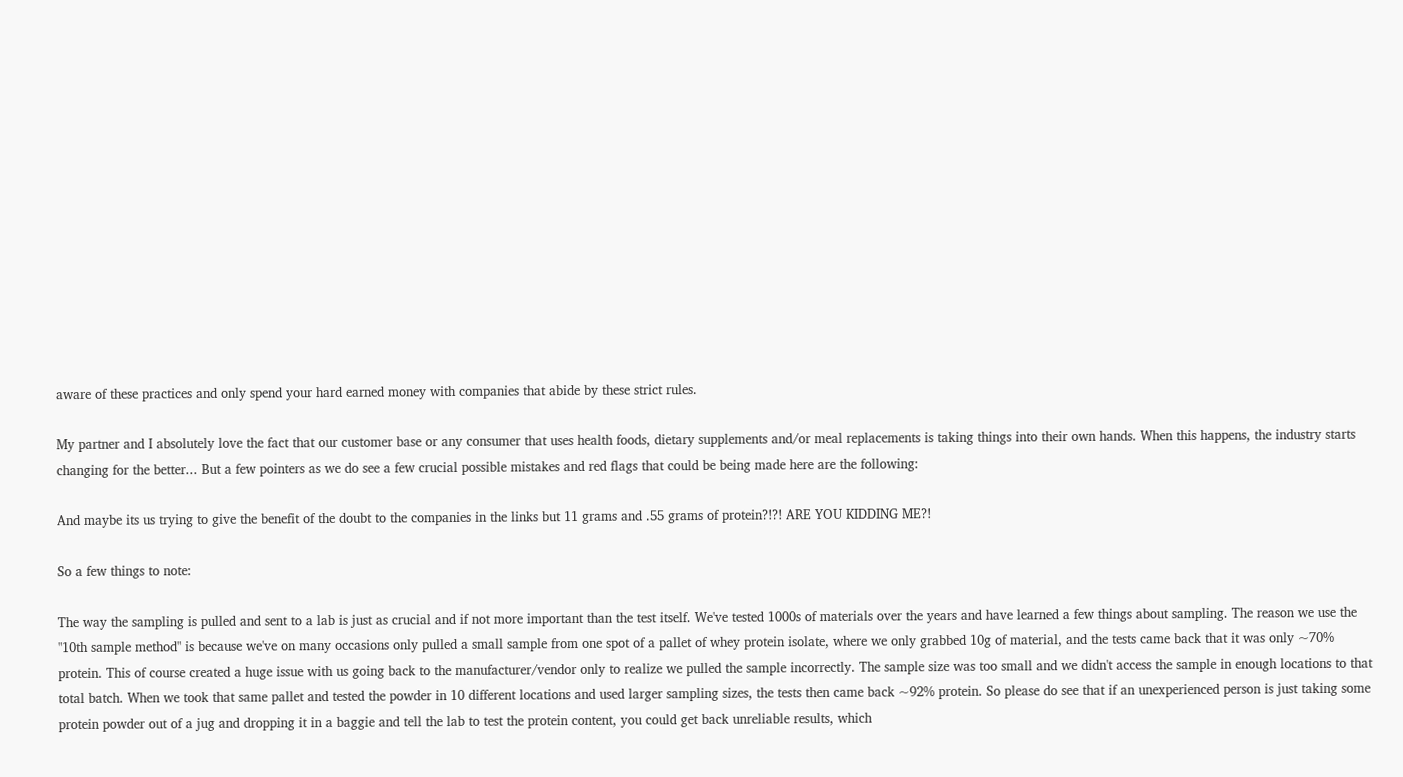aware of these practices and only spend your hard earned money with companies that abide by these strict rules.

My partner and I absolutely love the fact that our customer base or any consumer that uses health foods, dietary supplements and/or meal replacements is taking things into their own hands. When this happens, the industry starts changing for the better... But a few pointers as we do see a few crucial possible mistakes and red flags that could be being made here are the following:

And maybe its us trying to give the benefit of the doubt to the companies in the links but 11 grams and .55 grams of protein?!?! ARE YOU KIDDING ME?!

So a few things to note:

The way the sampling is pulled and sent to a lab is just as crucial and if not more important than the test itself. We've tested 1000s of materials over the years and have learned a few things about sampling. The reason we use the "10th sample method" is because we've on many occasions only pulled a small sample from one spot of a pallet of whey protein isolate, where we only grabbed 10g of material, and the tests came back that it was only ~70% protein. This of course created a huge issue with us going back to the manufacturer/vendor only to realize we pulled the sample incorrectly. The sample size was too small and we didn't access the sample in enough locations to that total batch. When we took that same pallet and tested the powder in 10 different locations and used larger sampling sizes, the tests then came back ~92% protein. So please do see that if an unexperienced person is just taking some protein powder out of a jug and dropping it in a baggie and tell the lab to test the protein content, you could get back unreliable results, which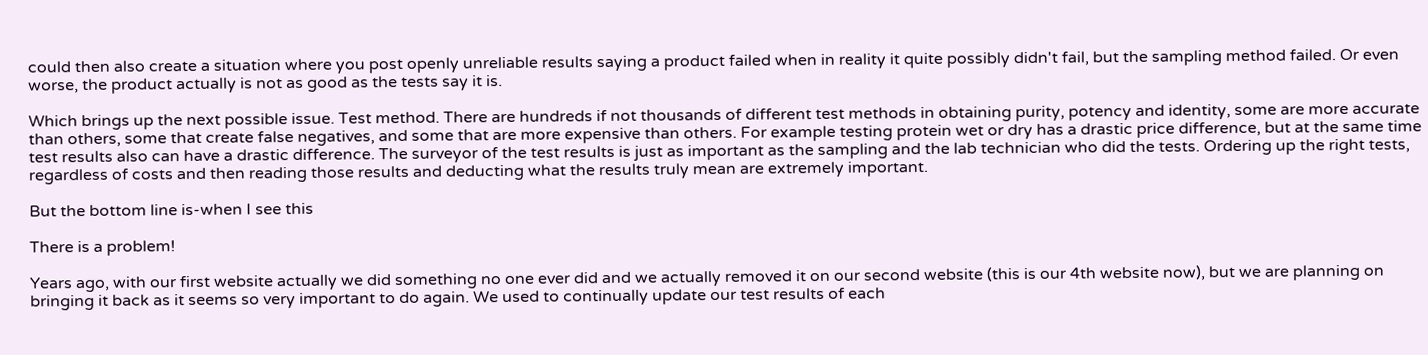could then also create a situation where you post openly unreliable results saying a product failed when in reality it quite possibly didn't fail, but the sampling method failed. Or even worse, the product actually is not as good as the tests say it is.

Which brings up the next possible issue. Test method. There are hundreds if not thousands of different test methods in obtaining purity, potency and identity, some are more accurate than others, some that create false negatives, and some that are more expensive than others. For example testing protein wet or dry has a drastic price difference, but at the same time test results also can have a drastic difference. The surveyor of the test results is just as important as the sampling and the lab technician who did the tests. Ordering up the right tests, regardless of costs and then reading those results and deducting what the results truly mean are extremely important.

But the bottom line is-when I see this

There is a problem!

Years ago, with our first website actually we did something no one ever did and we actually removed it on our second website (this is our 4th website now), but we are planning on bringing it back as it seems so very important to do again. We used to continually update our test results of each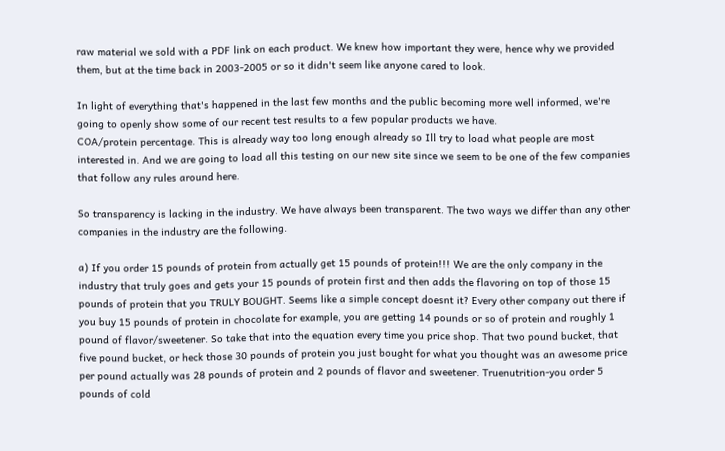raw material we sold with a PDF link on each product. We knew how important they were, hence why we provided them, but at the time back in 2003-2005 or so it didn't seem like anyone cared to look.

In light of everything that's happened in the last few months and the public becoming more well informed, we're going to openly show some of our recent test results to a few popular products we have.
COA/protein percentage. This is already way too long enough already so Ill try to load what people are most interested in. And we are going to load all this testing on our new site since we seem to be one of the few companies that follow any rules around here.

So transparency is lacking in the industry. We have always been transparent. The two ways we differ than any other companies in the industry are the following.

a) If you order 15 pounds of protein from actually get 15 pounds of protein!!! We are the only company in the industry that truly goes and gets your 15 pounds of protein first and then adds the flavoring on top of those 15 pounds of protein that you TRULY BOUGHT. Seems like a simple concept doesnt it? Every other company out there if you buy 15 pounds of protein in chocolate for example, you are getting 14 pounds or so of protein and roughly 1 pound of flavor/sweetener. So take that into the equation every time you price shop. That two pound bucket, that five pound bucket, or heck those 30 pounds of protein you just bought for what you thought was an awesome price per pound actually was 28 pounds of protein and 2 pounds of flavor and sweetener. Truenutrition-you order 5 pounds of cold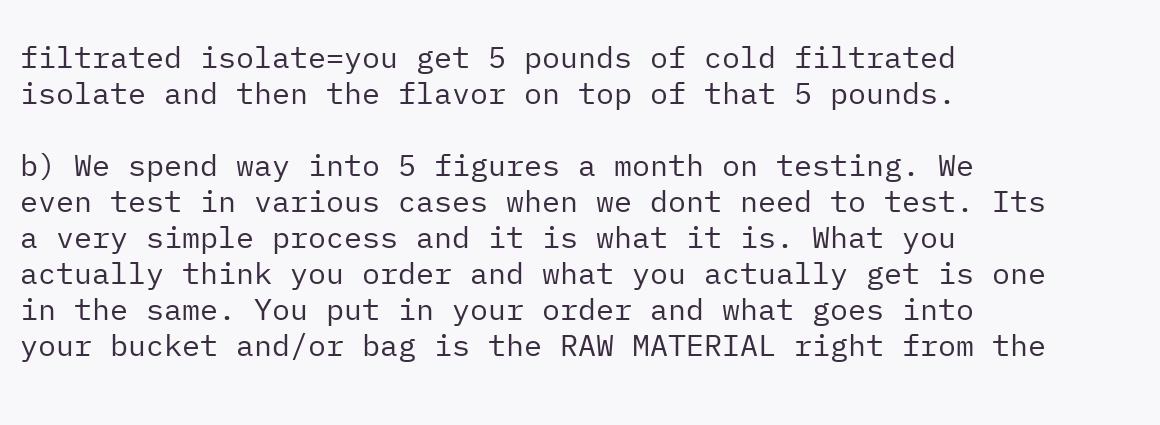filtrated isolate=you get 5 pounds of cold filtrated isolate and then the flavor on top of that 5 pounds.

b) We spend way into 5 figures a month on testing. We even test in various cases when we dont need to test. Its a very simple process and it is what it is. What you actually think you order and what you actually get is one in the same. You put in your order and what goes into your bucket and/or bag is the RAW MATERIAL right from the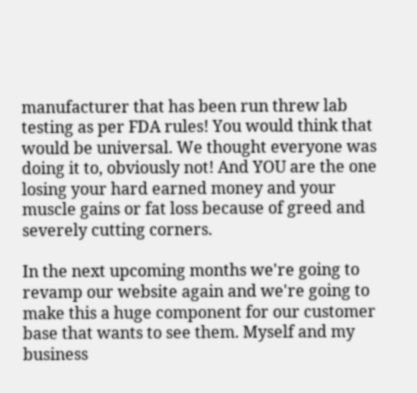manufacturer that has been run threw lab testing as per FDA rules! You would think that would be universal. We thought everyone was doing it to, obviously not! And YOU are the one losing your hard earned money and your muscle gains or fat loss because of greed and severely cutting corners.

In the next upcoming months we're going to revamp our website again and we're going to make this a huge component for our customer base that wants to see them. Myself and my business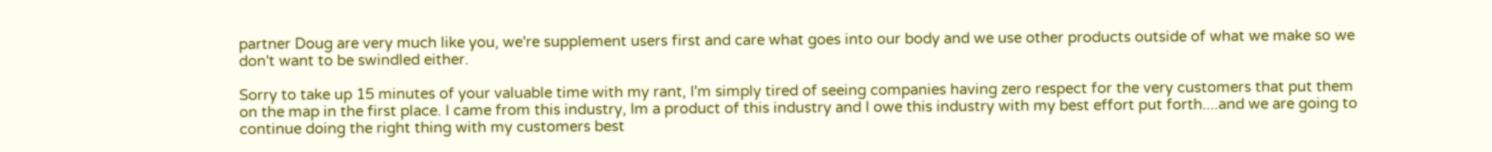partner Doug are very much like you, we're supplement users first and care what goes into our body and we use other products outside of what we make so we don't want to be swindled either.

Sorry to take up 15 minutes of your valuable time with my rant, I'm simply tired of seeing companies having zero respect for the very customers that put them on the map in the first place. I came from this industry, Im a product of this industry and I owe this industry with my best effort put forth....and we are going to continue doing the right thing with my customers best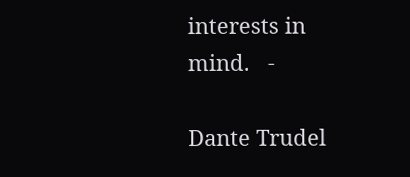interests in mind.   -

Dante Trudel